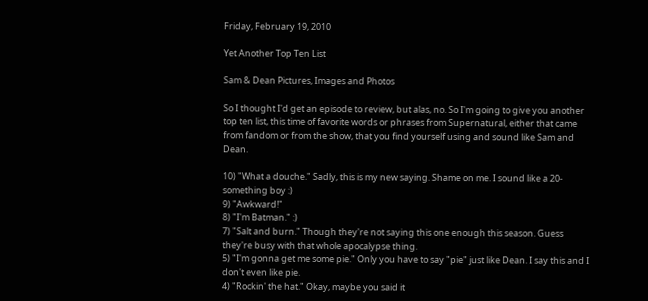Friday, February 19, 2010

Yet Another Top Ten List

Sam & Dean Pictures, Images and Photos

So I thought I'd get an episode to review, but alas, no. So I'm going to give you another top ten list, this time of favorite words or phrases from Supernatural, either that came from fandom or from the show, that you find yourself using and sound like Sam and Dean.

10) "What a douche." Sadly, this is my new saying. Shame on me. I sound like a 20-something boy :)
9) "Awkward!"
8) "I'm Batman." :)
7) "Salt and burn." Though they're not saying this one enough this season. Guess they're busy with that whole apocalypse thing.
5) "I'm gonna get me some pie." Only you have to say "pie" just like Dean. I say this and I don't even like pie.
4) "Rockin' the hat." Okay, maybe you said it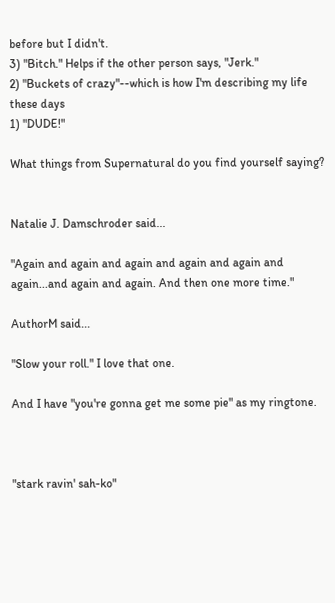before but I didn't.
3) "Bitch." Helps if the other person says, "Jerk."
2) "Buckets of crazy"--which is how I'm describing my life these days
1) "DUDE!"

What things from Supernatural do you find yourself saying?


Natalie J. Damschroder said...

"Again and again and again and again and again and again...and again and again. And then one more time."

AuthorM said...

"Slow your roll." I love that one.

And I have "you're gonna get me some pie" as my ringtone.



"stark ravin' sah-ko"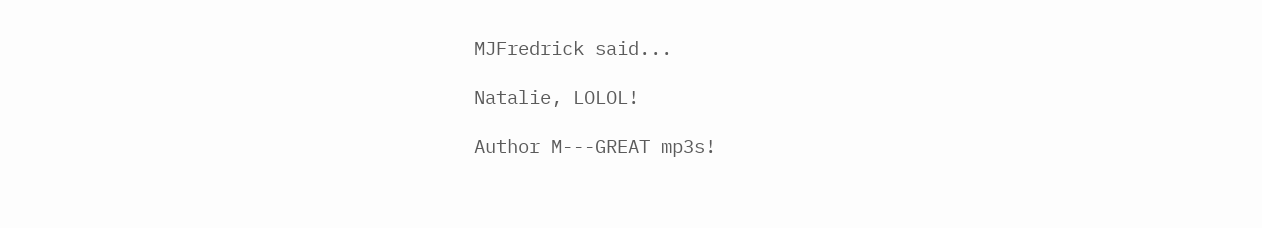MJFredrick said...

Natalie, LOLOL!

Author M---GREAT mp3s!